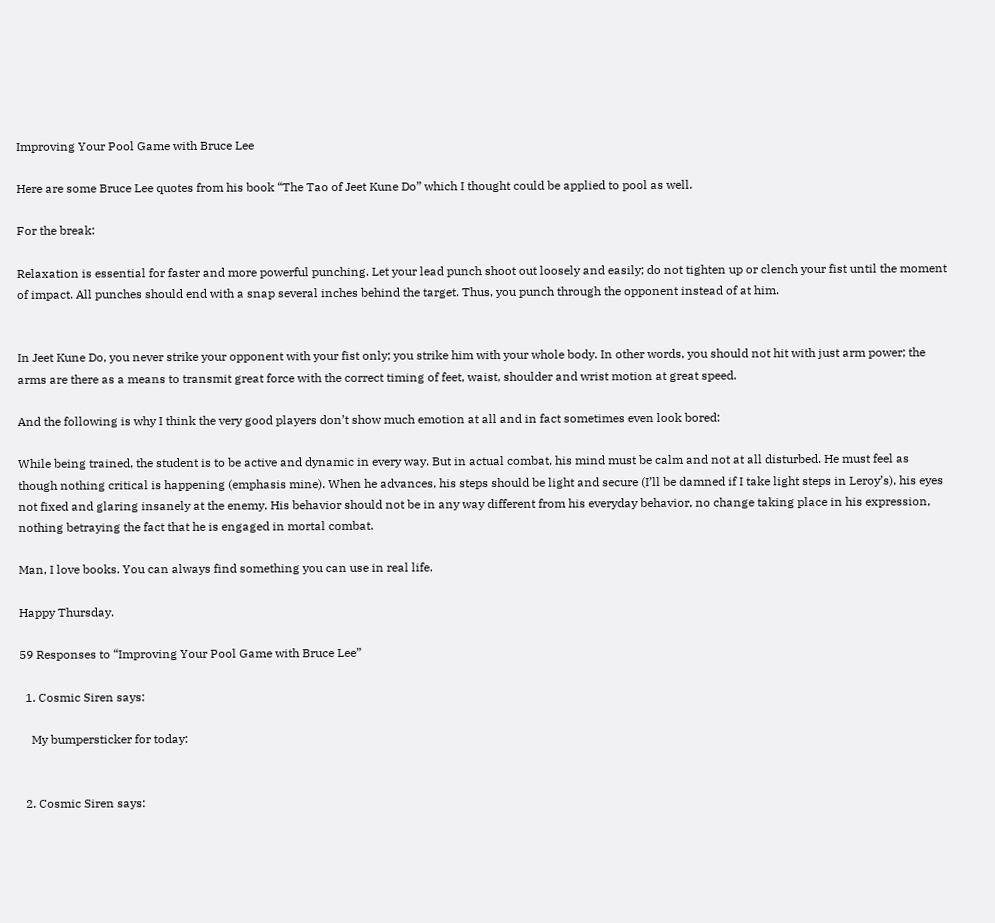Improving Your Pool Game with Bruce Lee

Here are some Bruce Lee quotes from his book “The Tao of Jeet Kune Do” which I thought could be applied to pool as well.

For the break:

Relaxation is essential for faster and more powerful punching. Let your lead punch shoot out loosely and easily; do not tighten up or clench your fist until the moment of impact. All punches should end with a snap several inches behind the target. Thus, you punch through the opponent instead of at him.


In Jeet Kune Do, you never strike your opponent with your fist only; you strike him with your whole body. In other words, you should not hit with just arm power; the arms are there as a means to transmit great force with the correct timing of feet, waist, shoulder and wrist motion at great speed.

And the following is why I think the very good players don’t show much emotion at all and in fact sometimes even look bored:

While being trained, the student is to be active and dynamic in every way. But in actual combat, his mind must be calm and not at all disturbed. He must feel as though nothing critical is happening (emphasis mine). When he advances, his steps should be light and secure (I’ll be damned if I take light steps in Leroy’s), his eyes not fixed and glaring insanely at the enemy. His behavior should not be in any way different from his everyday behavior, no change taking place in his expression, nothing betraying the fact that he is engaged in mortal combat.

Man, I love books. You can always find something you can use in real life.

Happy Thursday.

59 Responses to “Improving Your Pool Game with Bruce Lee”

  1. Cosmic Siren says:

    My bumpersticker for today:


  2. Cosmic Siren says: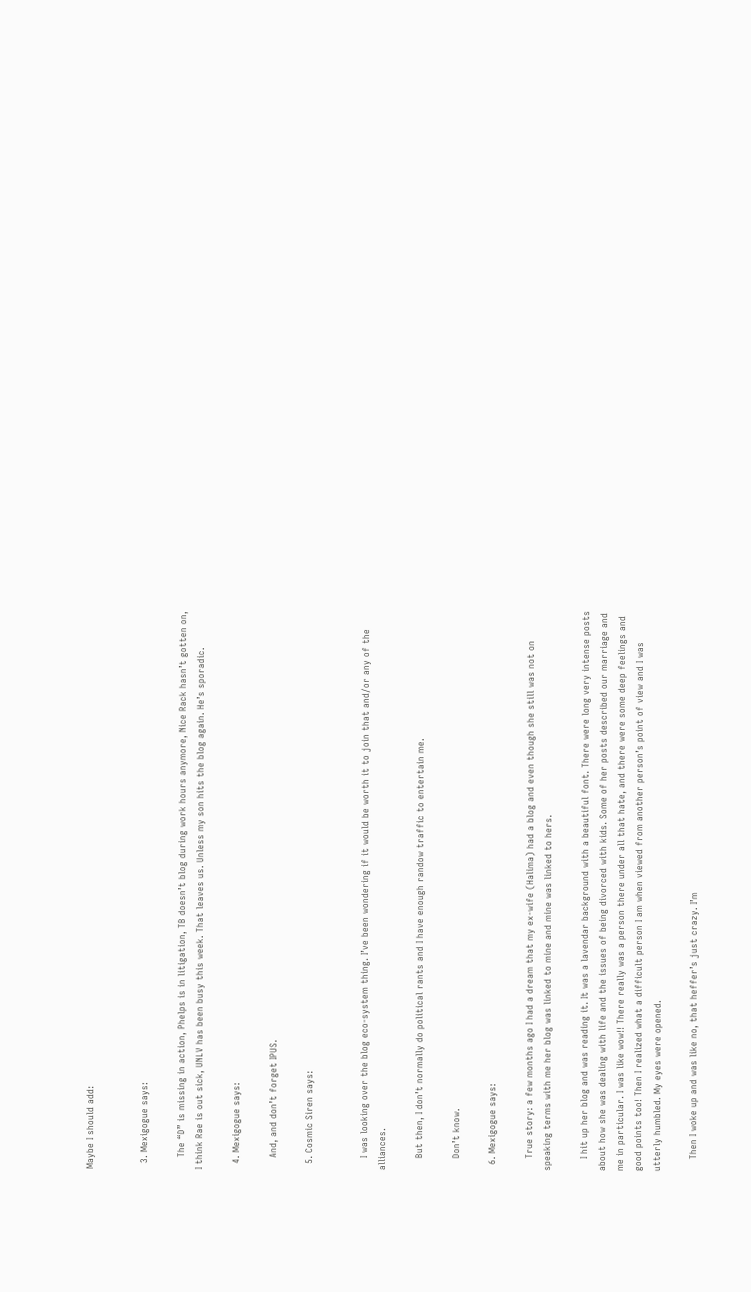Maybe I should add:


  3. Mexigogue says:

    The “D” is missing in action, Phelps is in litigation, TB doesn’t blog during work hours anymore, Nice Rack hasn’t gotten on, I think Rae is out sick, UNLV has been busy this week. That leaves us. Unless my son hits the blog again. He’s sporadic.

  4. Mexigogue says:

    And, and don’t forget IPUS.

  5. Cosmic Siren says:


    I was looking over the blog eco-system thing. I’ve been wondering if it would be worth it to join that and/or any of the alliances.

    But then, I don’t normally do political rants and I have enough randow traffic to entertain me.

    Don’t know.

  6. Mexigogue says:

    True story: a few months ago I had a dream that my ex-wife (Halima) had a blog and even though she still was not on speaking terms with me her blog was linked to mine and mine was linked to hers.

    I hit up her blog and was reading it. It was a lavendar background with a beautiful font. There were long very intense posts about how she was dealing with life and the issues of being divorced with kids. Some of her posts described our marriage and me in particular. I was like wow!! There really was a person there under all that hate, and there were some deep feelings and good points too! Then I realized what a difficult person I am when viewed from another person’s point of view and I was utterly humbled. My eyes were opened.

    Then I woke up and was like no, that heffer’s just crazy. I’m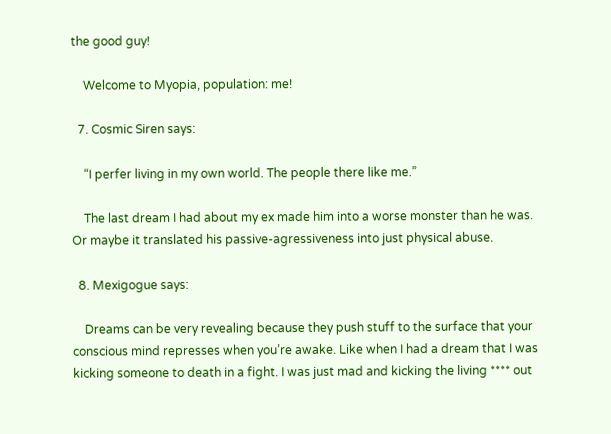the good guy!

    Welcome to Myopia, population: me!

  7. Cosmic Siren says:

    “I perfer living in my own world. The people there like me.”

    The last dream I had about my ex made him into a worse monster than he was. Or maybe it translated his passive-agressiveness into just physical abuse.

  8. Mexigogue says:

    Dreams can be very revealing because they push stuff to the surface that your conscious mind represses when you’re awake. Like when I had a dream that I was kicking someone to death in a fight. I was just mad and kicking the living **** out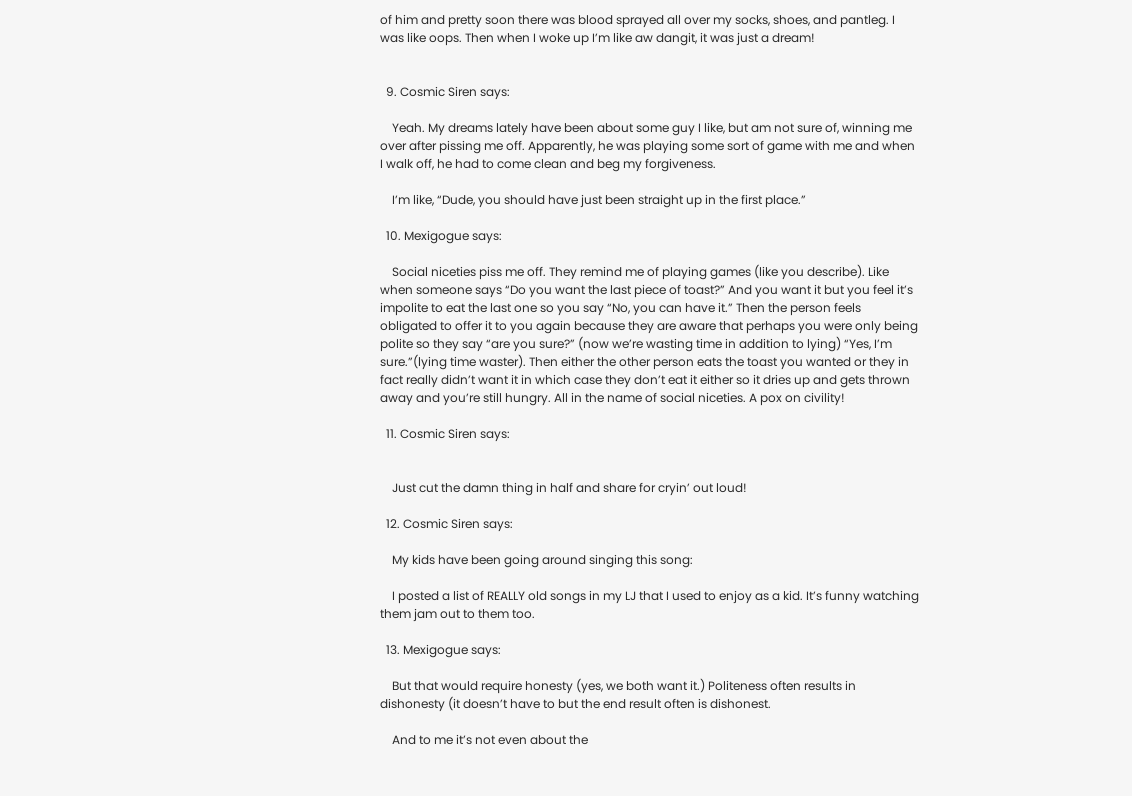of him and pretty soon there was blood sprayed all over my socks, shoes, and pantleg. I was like oops. Then when I woke up I’m like aw dangit, it was just a dream!


  9. Cosmic Siren says:

    Yeah. My dreams lately have been about some guy I like, but am not sure of, winning me over after pissing me off. Apparently, he was playing some sort of game with me and when I walk off, he had to come clean and beg my forgiveness.

    I’m like, “Dude, you should have just been straight up in the first place.”

  10. Mexigogue says:

    Social niceties piss me off. They remind me of playing games (like you describe). Like when someone says “Do you want the last piece of toast?” And you want it but you feel it’s impolite to eat the last one so you say “No, you can have it.” Then the person feels obligated to offer it to you again because they are aware that perhaps you were only being polite so they say “are you sure?” (now we’re wasting time in addition to lying) “Yes, I’m sure.”(lying time waster). Then either the other person eats the toast you wanted or they in fact really didn’t want it in which case they don’t eat it either so it dries up and gets thrown away and you’re still hungry. All in the name of social niceties. A pox on civility!

  11. Cosmic Siren says:


    Just cut the damn thing in half and share for cryin’ out loud!

  12. Cosmic Siren says:

    My kids have been going around singing this song:

    I posted a list of REALLY old songs in my LJ that I used to enjoy as a kid. It’s funny watching them jam out to them too.

  13. Mexigogue says:

    But that would require honesty (yes, we both want it.) Politeness often results in dishonesty (it doesn’t have to but the end result often is dishonest.

    And to me it’s not even about the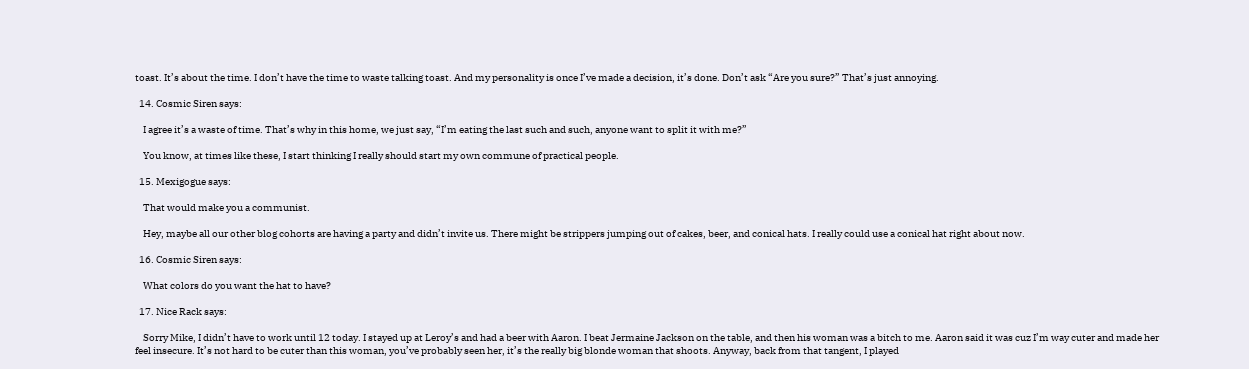toast. It’s about the time. I don’t have the time to waste talking toast. And my personality is once I’ve made a decision, it’s done. Don’t ask “Are you sure?” That’s just annoying.

  14. Cosmic Siren says:

    I agree it’s a waste of time. That’s why in this home, we just say, “I’m eating the last such and such, anyone want to split it with me?”

    You know, at times like these, I start thinking I really should start my own commune of practical people.

  15. Mexigogue says:

    That would make you a communist.

    Hey, maybe all our other blog cohorts are having a party and didn’t invite us. There might be strippers jumping out of cakes, beer, and conical hats. I really could use a conical hat right about now.

  16. Cosmic Siren says:

    What colors do you want the hat to have?

  17. Nice Rack says:

    Sorry Mike, I didn’t have to work until 12 today. I stayed up at Leroy’s and had a beer with Aaron. I beat Jermaine Jackson on the table, and then his woman was a bitch to me. Aaron said it was cuz I’m way cuter and made her feel insecure. It’s not hard to be cuter than this woman, you’ve probably seen her, it’s the really big blonde woman that shoots. Anyway, back from that tangent, I played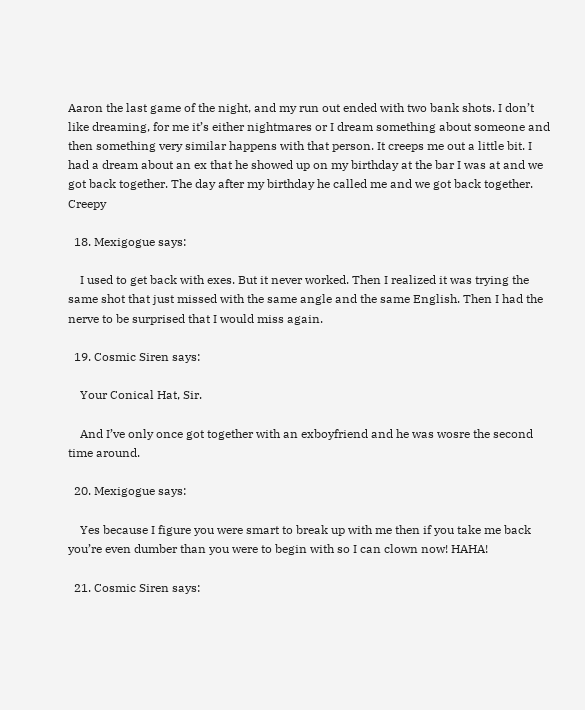Aaron the last game of the night, and my run out ended with two bank shots. I don’t like dreaming, for me it’s either nightmares or I dream something about someone and then something very similar happens with that person. It creeps me out a little bit. I had a dream about an ex that he showed up on my birthday at the bar I was at and we got back together. The day after my birthday he called me and we got back together. Creepy

  18. Mexigogue says:

    I used to get back with exes. But it never worked. Then I realized it was trying the same shot that just missed with the same angle and the same English. Then I had the nerve to be surprised that I would miss again.

  19. Cosmic Siren says:

    Your Conical Hat, Sir.

    And I’ve only once got together with an exboyfriend and he was wosre the second time around.

  20. Mexigogue says:

    Yes because I figure you were smart to break up with me then if you take me back you’re even dumber than you were to begin with so I can clown now! HAHA!

  21. Cosmic Siren says: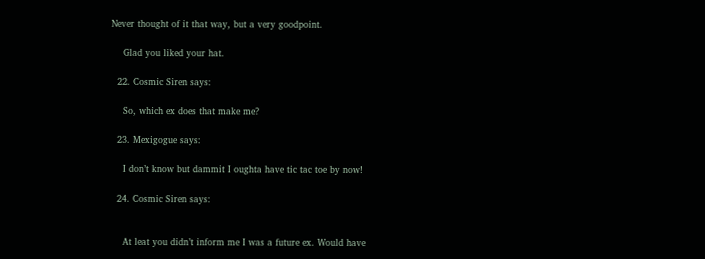Never thought of it that way, but a very goodpoint.

    Glad you liked your hat.

  22. Cosmic Siren says:

    So, which ex does that make me?

  23. Mexigogue says:

    I don’t know but dammit I oughta have tic tac toe by now!

  24. Cosmic Siren says:


    At leat you didn’t inform me I was a future ex. Would have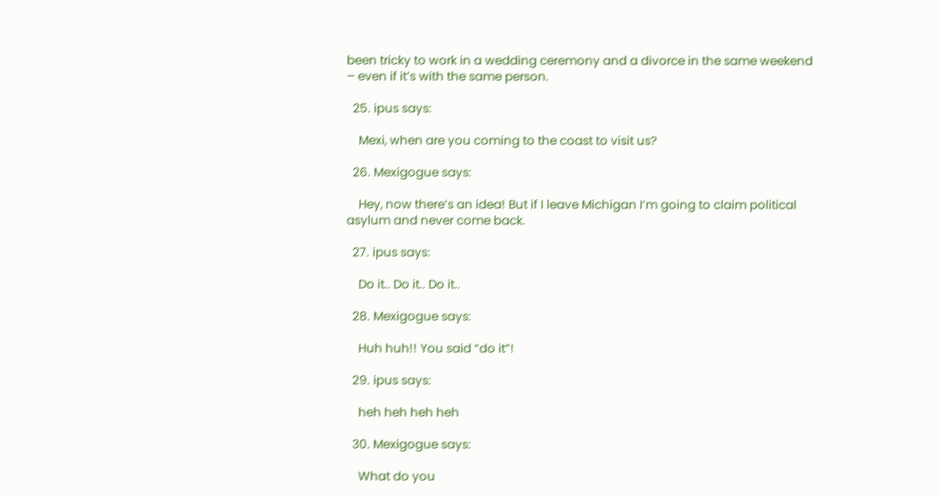been tricky to work in a wedding ceremony and a divorce in the same weekend – even if it’s with the same person.

  25. ipus says:

    Mexi, when are you coming to the coast to visit us?

  26. Mexigogue says:

    Hey, now there’s an idea! But if I leave Michigan I’m going to claim political asylum and never come back.

  27. ipus says:

    Do it.. Do it.. Do it..

  28. Mexigogue says:

    Huh huh!! You said “do it”!

  29. ipus says:

    heh heh heh heh

  30. Mexigogue says:

    What do you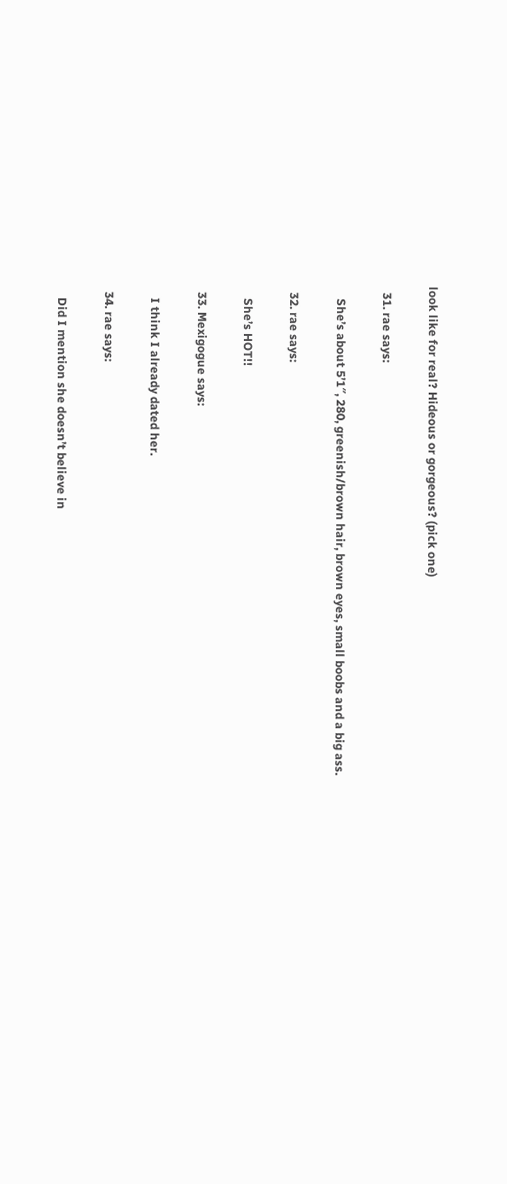look like for real? Hideous or gorgeous? (pick one)

  31. rae says:

    She’s about 5’1″, 280, greenish/brown hair, brown eyes, small boobs and a big ass.

  32. rae says:

    She’s HOT!!

  33. Mexigogue says:

    I think I already dated her.

  34. rae says:

    Did I mention she doesn’t believe in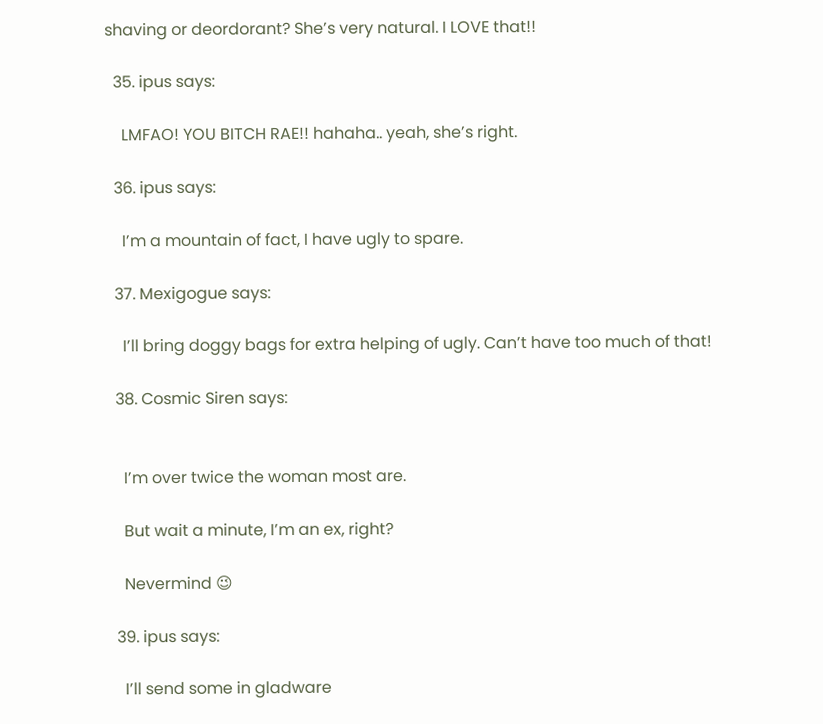shaving or deordorant? She’s very natural. I LOVE that!!

  35. ipus says:

    LMFAO! YOU BITCH RAE!! hahaha.. yeah, she’s right.

  36. ipus says:

    I’m a mountain of fact, I have ugly to spare.

  37. Mexigogue says:

    I’ll bring doggy bags for extra helping of ugly. Can’t have too much of that!

  38. Cosmic Siren says:


    I’m over twice the woman most are.

    But wait a minute, I’m an ex, right?

    Nevermind 😉

  39. ipus says:

    I’ll send some in gladware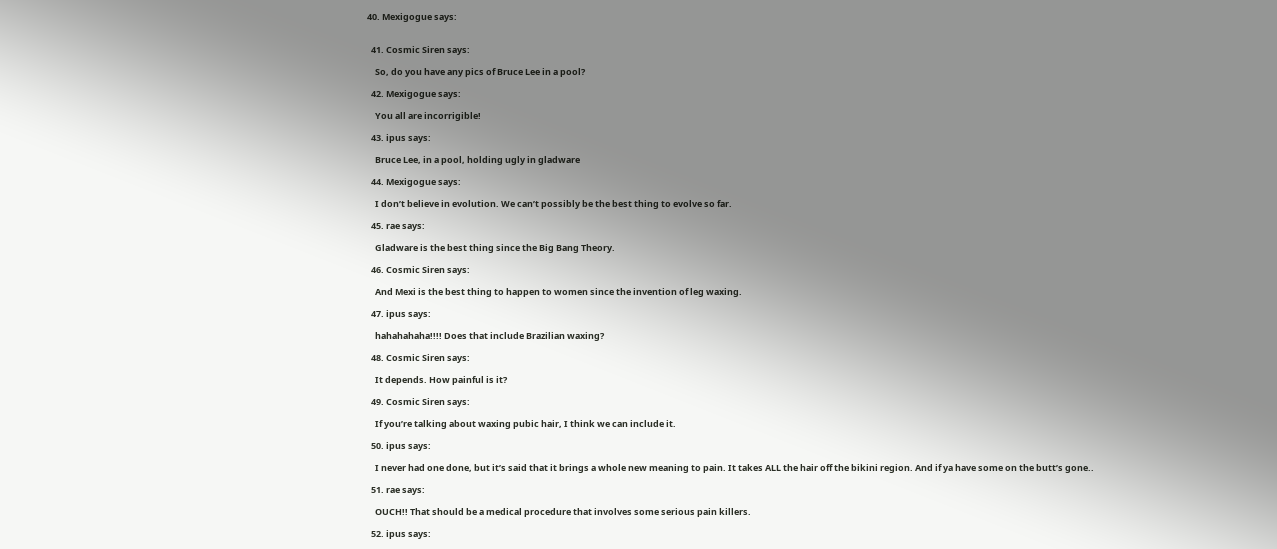40. Mexigogue says:


  41. Cosmic Siren says:

    So, do you have any pics of Bruce Lee in a pool?

  42. Mexigogue says:

    You all are incorrigible!

  43. ipus says:

    Bruce Lee, in a pool, holding ugly in gladware

  44. Mexigogue says:

    I don’t believe in evolution. We can’t possibly be the best thing to evolve so far.

  45. rae says:

    Gladware is the best thing since the Big Bang Theory.

  46. Cosmic Siren says:

    And Mexi is the best thing to happen to women since the invention of leg waxing.

  47. ipus says:

    hahahahaha!!!! Does that include Brazilian waxing?

  48. Cosmic Siren says:

    It depends. How painful is it?

  49. Cosmic Siren says:

    If you’re talking about waxing pubic hair, I think we can include it.

  50. ipus says:

    I never had one done, but it’s said that it brings a whole new meaning to pain. It takes ALL the hair off the bikini region. And if ya have some on the butt’s gone..

  51. rae says:

    OUCH!! That should be a medical procedure that involves some serious pain killers.

  52. ipus says: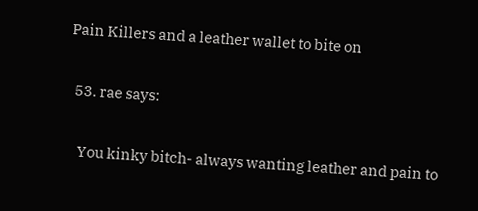Pain Killers and a leather wallet to bite on

  53. rae says:

    You kinky bitch- always wanting leather and pain to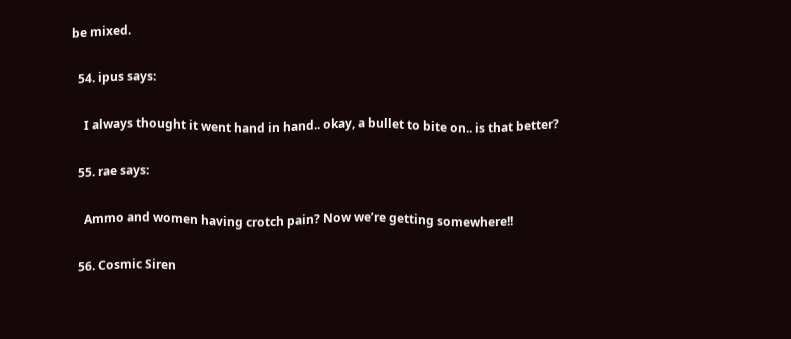be mixed.

  54. ipus says:

    I always thought it went hand in hand.. okay, a bullet to bite on.. is that better?

  55. rae says:

    Ammo and women having crotch pain? Now we’re getting somewhere!!

  56. Cosmic Siren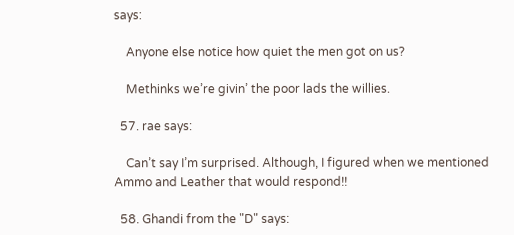says:

    Anyone else notice how quiet the men got on us?

    Methinks we’re givin’ the poor lads the willies.

  57. rae says:

    Can’t say I’m surprised. Although, I figured when we mentioned Ammo and Leather that would respond!!

  58. Ghandi from the "D" says: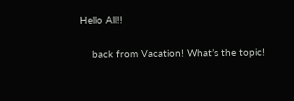Hello All!!

    back from Vacation! What’s the topic!